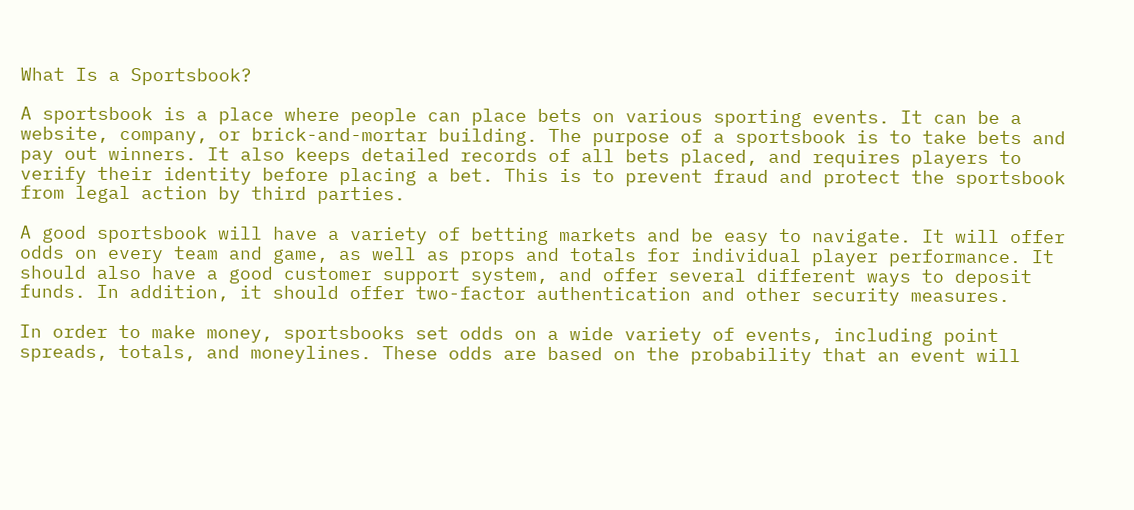What Is a Sportsbook?

A sportsbook is a place where people can place bets on various sporting events. It can be a website, company, or brick-and-mortar building. The purpose of a sportsbook is to take bets and pay out winners. It also keeps detailed records of all bets placed, and requires players to verify their identity before placing a bet. This is to prevent fraud and protect the sportsbook from legal action by third parties.

A good sportsbook will have a variety of betting markets and be easy to navigate. It will offer odds on every team and game, as well as props and totals for individual player performance. It should also have a good customer support system, and offer several different ways to deposit funds. In addition, it should offer two-factor authentication and other security measures.

In order to make money, sportsbooks set odds on a wide variety of events, including point spreads, totals, and moneylines. These odds are based on the probability that an event will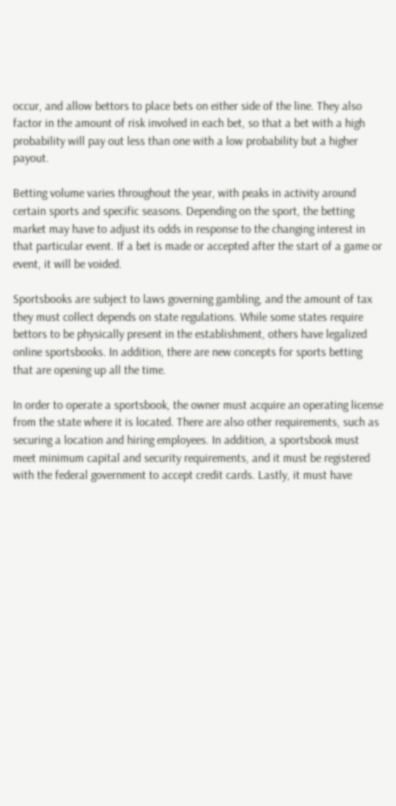occur, and allow bettors to place bets on either side of the line. They also factor in the amount of risk involved in each bet, so that a bet with a high probability will pay out less than one with a low probability but a higher payout.

Betting volume varies throughout the year, with peaks in activity around certain sports and specific seasons. Depending on the sport, the betting market may have to adjust its odds in response to the changing interest in that particular event. If a bet is made or accepted after the start of a game or event, it will be voided.

Sportsbooks are subject to laws governing gambling, and the amount of tax they must collect depends on state regulations. While some states require bettors to be physically present in the establishment, others have legalized online sportsbooks. In addition, there are new concepts for sports betting that are opening up all the time.

In order to operate a sportsbook, the owner must acquire an operating license from the state where it is located. There are also other requirements, such as securing a location and hiring employees. In addition, a sportsbook must meet minimum capital and security requirements, and it must be registered with the federal government to accept credit cards. Lastly, it must have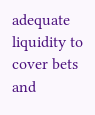adequate liquidity to cover bets and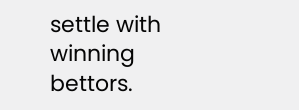settle with winning bettors.